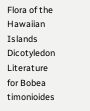Flora of the Hawaiian Islands
Dicotyledon Literature for Bobea timonioides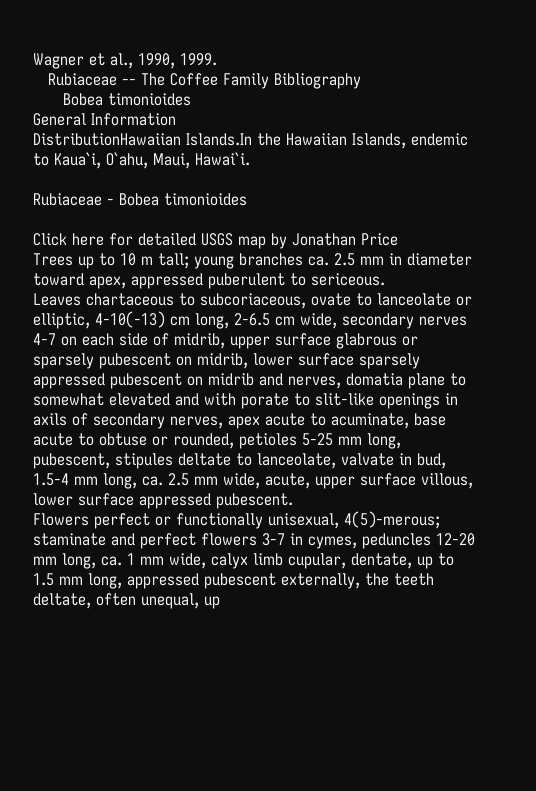Wagner et al., 1990, 1999.
   Rubiaceae -- The Coffee Family Bibliography
      Bobea timonioides
General Information
DistributionHawaiian Islands.In the Hawaiian Islands, endemic to Kaua`i, O`ahu, Maui, Hawai`i.

Rubiaceae - Bobea timonioides

Click here for detailed USGS map by Jonathan Price
Trees up to 10 m tall; young branches ca. 2.5 mm in diameter toward apex, appressed puberulent to sericeous.
Leaves chartaceous to subcoriaceous, ovate to lanceolate or elliptic, 4-10(-13) cm long, 2-6.5 cm wide, secondary nerves 4-7 on each side of midrib, upper surface glabrous or sparsely pubescent on midrib, lower surface sparsely appressed pubescent on midrib and nerves, domatia plane to somewhat elevated and with porate to slit-like openings in axils of secondary nerves, apex acute to acuminate, base acute to obtuse or rounded, petioles 5-25 mm long, pubescent, stipules deltate to lanceolate, valvate in bud, 1.5-4 mm long, ca. 2.5 mm wide, acute, upper surface villous, lower surface appressed pubescent.
Flowers perfect or functionally unisexual, 4(5)-merous; staminate and perfect flowers 3-7 in cymes, peduncles 12-20 mm long, ca. 1 mm wide, calyx limb cupular, dentate, up to 1.5 mm long, appressed pubescent externally, the teeth deltate, often unequal, up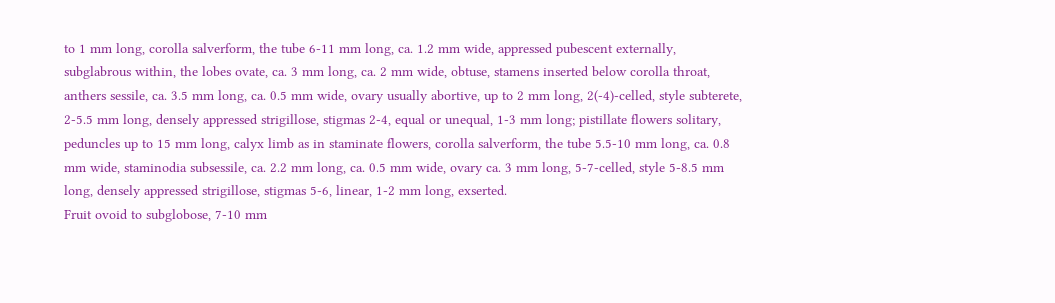to 1 mm long, corolla salverform, the tube 6-11 mm long, ca. 1.2 mm wide, appressed pubescent externally, subglabrous within, the lobes ovate, ca. 3 mm long, ca. 2 mm wide, obtuse, stamens inserted below corolla throat, anthers sessile, ca. 3.5 mm long, ca. 0.5 mm wide, ovary usually abortive, up to 2 mm long, 2(-4)-celled, style subterete, 2-5.5 mm long, densely appressed strigillose, stigmas 2-4, equal or unequal, 1-3 mm long; pistillate flowers solitary, peduncles up to 15 mm long, calyx limb as in staminate flowers, corolla salverform, the tube 5.5-10 mm long, ca. 0.8 mm wide, staminodia subsessile, ca. 2.2 mm long, ca. 0.5 mm wide, ovary ca. 3 mm long, 5-7-celled, style 5-8.5 mm long, densely appressed strigillose, stigmas 5-6, linear, 1-2 mm long, exserted.
Fruit ovoid to subglobose, 7-10 mm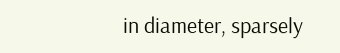in diameter, sparsely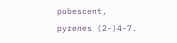pubescent, pyrenes (2-)4-7.